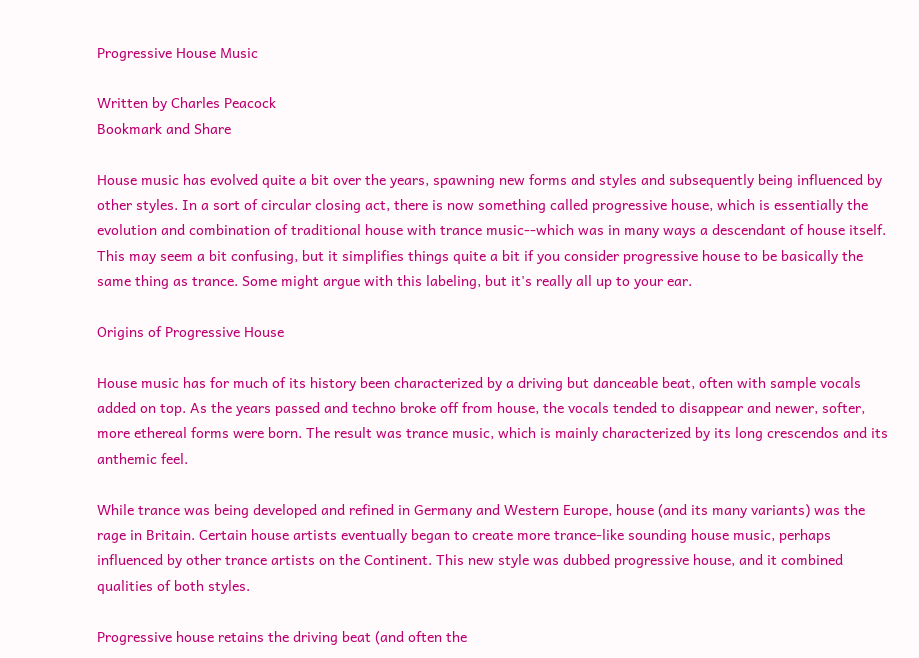Progressive House Music

Written by Charles Peacock
Bookmark and Share

House music has evolved quite a bit over the years, spawning new forms and styles and subsequently being influenced by other styles. In a sort of circular closing act, there is now something called progressive house, which is essentially the evolution and combination of traditional house with trance music--which was in many ways a descendant of house itself. This may seem a bit confusing, but it simplifies things quite a bit if you consider progressive house to be basically the same thing as trance. Some might argue with this labeling, but it's really all up to your ear.

Origins of Progressive House

House music has for much of its history been characterized by a driving but danceable beat, often with sample vocals added on top. As the years passed and techno broke off from house, the vocals tended to disappear and newer, softer, more ethereal forms were born. The result was trance music, which is mainly characterized by its long crescendos and its anthemic feel.

While trance was being developed and refined in Germany and Western Europe, house (and its many variants) was the rage in Britain. Certain house artists eventually began to create more trance-like sounding house music, perhaps influenced by other trance artists on the Continent. This new style was dubbed progressive house, and it combined qualities of both styles.

Progressive house retains the driving beat (and often the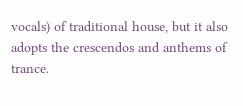vocals) of traditional house, but it also adopts the crescendos and anthems of trance.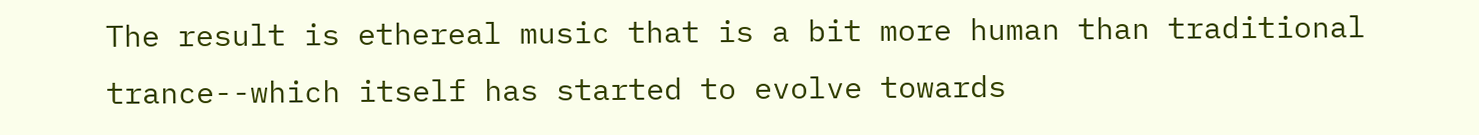The result is ethereal music that is a bit more human than traditional trance--which itself has started to evolve towards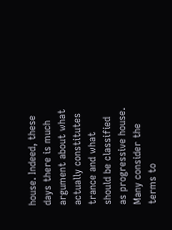house. Indeed, these days there is much argument about what actually constitutes trance and what should be classified as progressive house. Many consider the terms to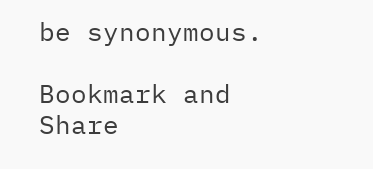be synonymous.

Bookmark and Share